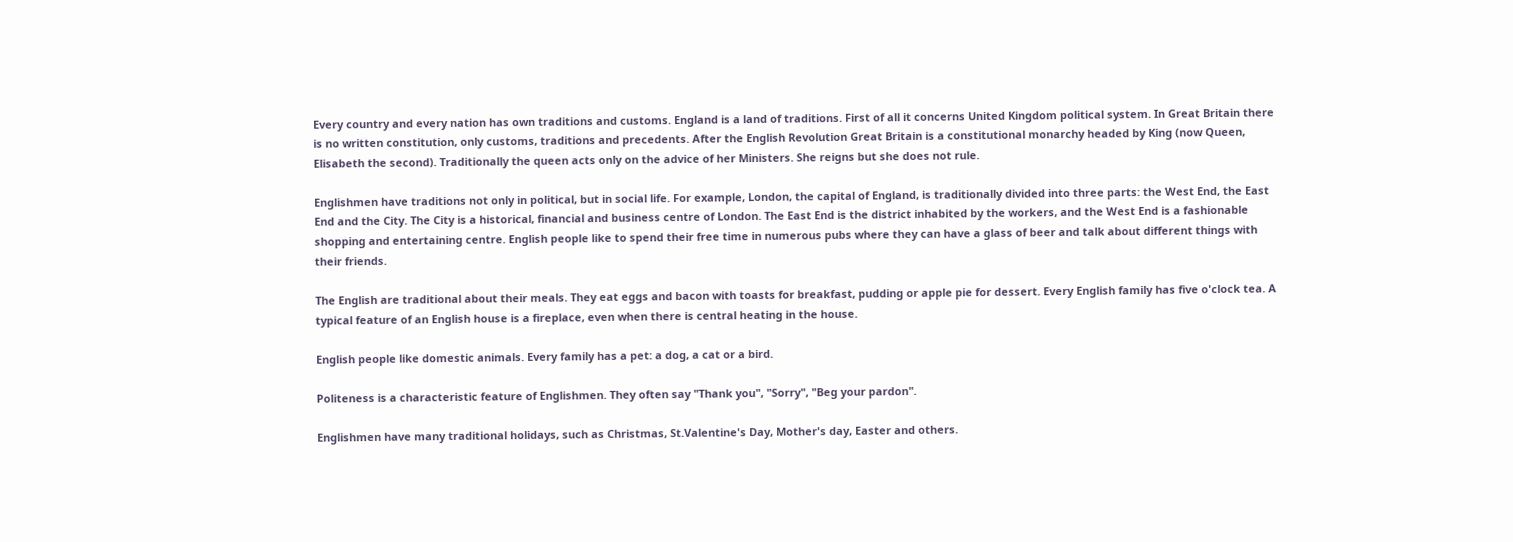Every country and every nation has own traditions and customs. England is a land of traditions. First of all it concerns United Kingdom political system. In Great Britain there is no written constitution, only customs, traditions and precedents. After the English Revolution Great Britain is a constitutional monarchy headed by King (now Queen, Elisabeth the second). Traditionally the queen acts only on the advice of her Ministers. She reigns but she does not rule.

Englishmen have traditions not only in political, but in social life. For example, London, the capital of England, is traditionally divided into three parts: the West End, the East End and the City. The City is a historical, financial and business centre of London. The East End is the district inhabited by the workers, and the West End is a fashionable shopping and entertaining centre. English people like to spend their free time in numerous pubs where they can have a glass of beer and talk about different things with their friends.

The English are traditional about their meals. They eat eggs and bacon with toasts for breakfast, pudding or apple pie for dessert. Every English family has five o'clock tea. A typical feature of an English house is a fireplace, even when there is central heating in the house.

English people like domestic animals. Every family has a pet: a dog, a cat or a bird.

Politeness is a characteristic feature of Englishmen. They often say "Thank you", "Sorry", "Beg your pardon".

Englishmen have many traditional holidays, such as Christmas, St.Valentine's Day, Mother's day, Easter and others.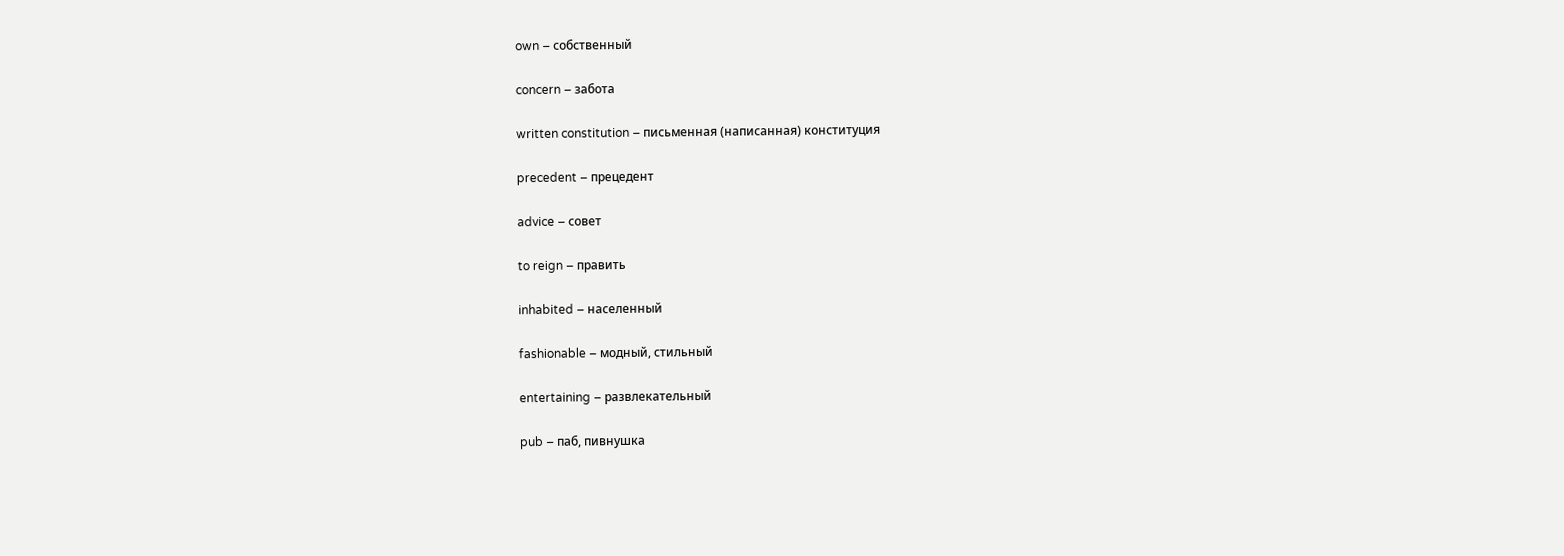own – собственный

concern – забота

written constitution – письменная (написанная) конституция

precedent – прецедент

advice – совет

to reign – править

inhabited – населенный

fashionable – модный, стильный

entertaining – развлекательный

pub – паб, пивнушка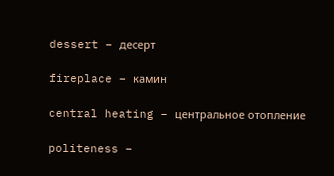dessert – десерт

fireplace – камин

central heating – центральное отопление

politeness –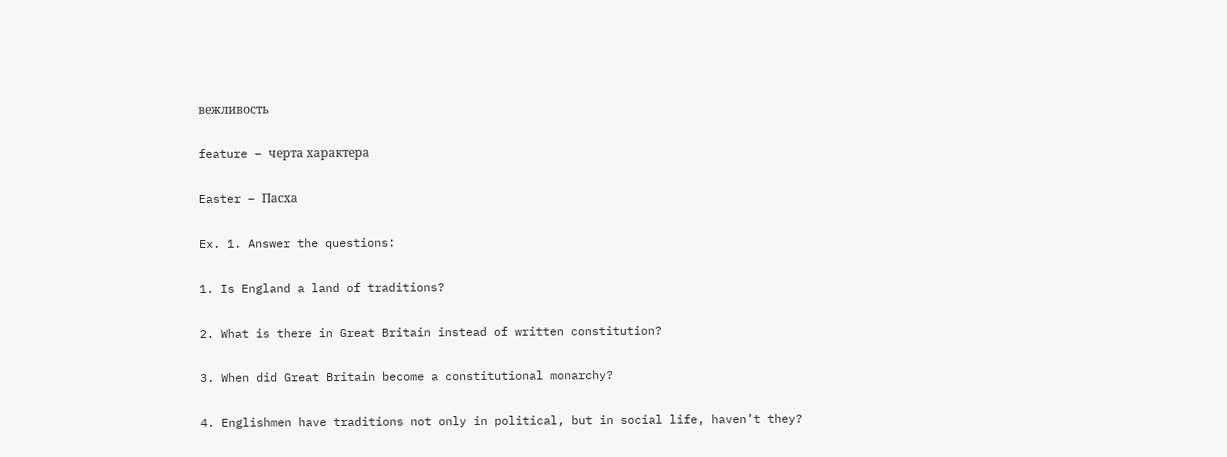вежливость

feature – черта характера

Easter – Пасха

Ex. 1. Answer the questions:

1. Is England a land of traditions?

2. What is there in Great Britain instead of written constitution?

3. When did Great Britain become a constitutional monarchy?

4. Englishmen have traditions not only in political, but in social life, haven’t they?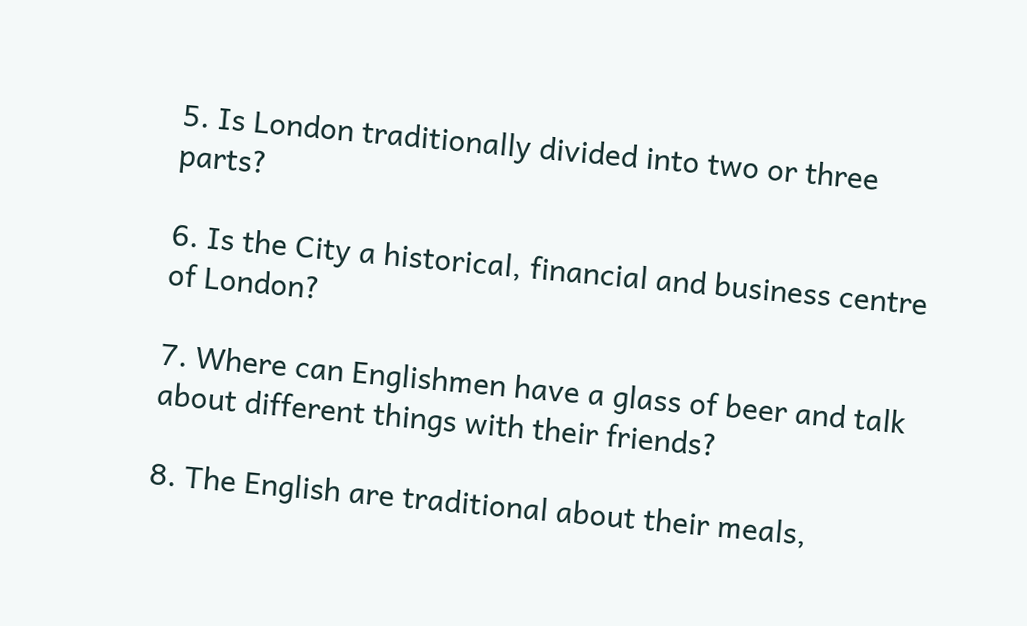5. Is London traditionally divided into two or three parts?

6. Is the City a historical, financial and business centre of London?

7. Where can Englishmen have a glass of beer and talk about different things with their friends?

8. The English are traditional about their meals,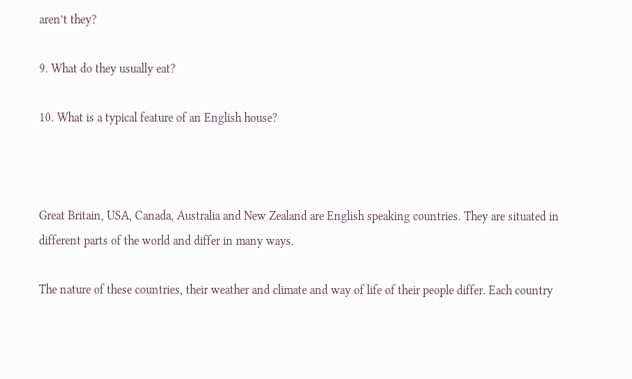aren’t they?

9. What do they usually eat?

10. What is a typical feature of an English house?



Great Britain, USA, Canada, Australia and New Zealand are English speaking countries. They are situated in different parts of the world and differ in many ways.

The nature of these countries, their weather and climate and way of life of their people differ. Each country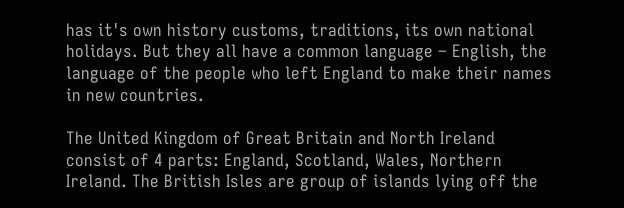has it's own history customs, traditions, its own national holidays. But they all have a common language – English, the language of the people who left England to make their names in new countries.

The United Kingdom of Great Britain and North Ireland consist of 4 parts: England, Scotland, Wales, Northern Ireland. The British Isles are group of islands lying off the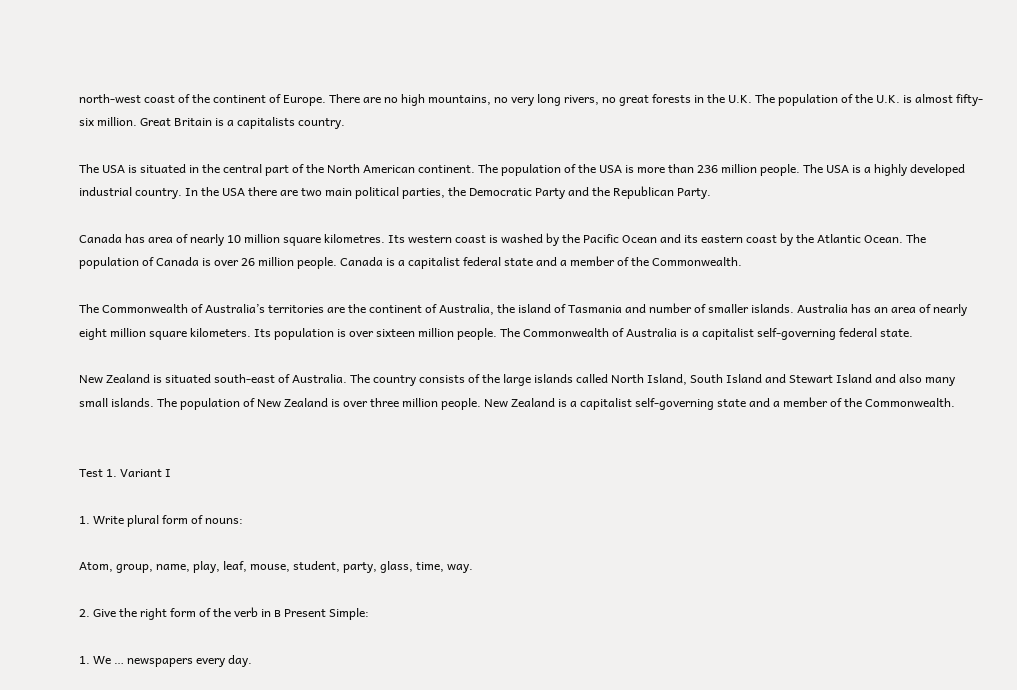north-west coast of the continent of Europe. There are no high mountains, no very long rivers, no great forests in the U.K. The population of the U.K. is almost fifty-six million. Great Britain is a capitalists country.

The USA is situated in the central part of the North American continent. The population of the USA is more than 236 million people. The USA is a highly developed industrial country. In the USA there are two main political parties, the Democratic Party and the Republican Party.

Canada has area of nearly 10 million square kilometres. Its western coast is washed by the Pacific Ocean and its eastern coast by the Atlantic Ocean. The population of Canada is over 26 million people. Canada is a capitalist federal state and a member of the Commonwealth.

The Commonwealth of Australia’s territories are the continent of Australia, the island of Tasmania and number of smaller islands. Australia has an area of nearly eight million square kilometers. Its population is over sixteen million people. The Commonwealth of Australia is a capitalist self-governing federal state.

New Zealand is situated south-east of Australia. The country consists of the large islands called North Island, South Island and Stewart Island and also many small islands. The population of New Zealand is over three million people. New Zealand is a capitalist self-governing state and a member of the Commonwealth.


Test 1. Variant I

1. Write plural form of nouns:

Atom, group, name, play, leaf, mouse, student, party, glass, time, way.

2. Give the right form of the verb in в Present Simple:

1. We … newspapers every day.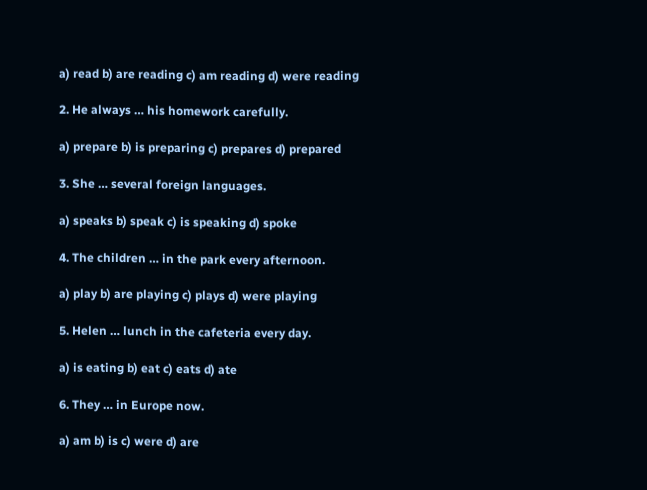a) read b) are reading c) am reading d) were reading

2. He always … his homework carefully.

a) prepare b) is preparing c) prepares d) prepared

3. She … several foreign languages.

a) speaks b) speak c) is speaking d) spoke

4. The children … in the park every afternoon.

a) play b) are playing c) plays d) were playing

5. Helen … lunch in the cafeteria every day.

a) is eating b) eat c) eats d) ate

6. They … in Europe now.

a) am b) is c) were d) are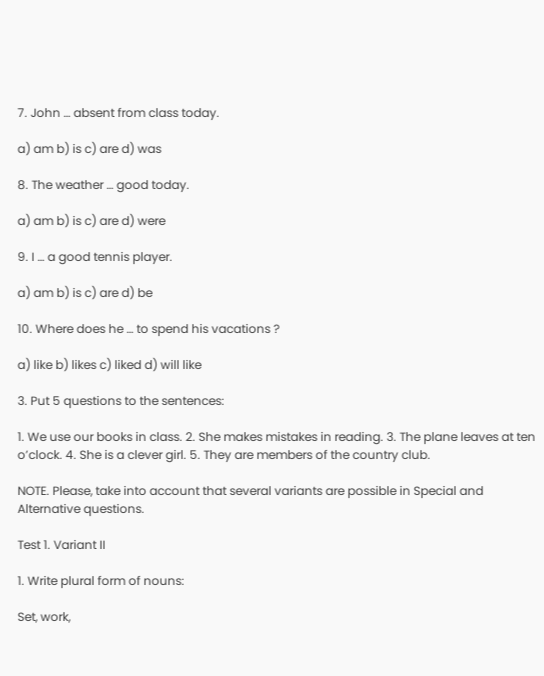7. John … absent from class today.

a) am b) is c) are d) was

8. The weather … good today.

a) am b) is c) are d) were

9. I … a good tennis player.

a) am b) is c) are d) be

10. Where does he … to spend his vacations ?

a) like b) likes c) liked d) will like

3. Put 5 questions to the sentences:

1. We use our books in class. 2. She makes mistakes in reading. 3. The plane leaves at ten o’clock. 4. She is a clever girl. 5. They are members of the country club.

NOTE. Please, take into account that several variants are possible in Special and Alternative questions.

Test 1. Variant II

1. Write plural form of nouns:

Set, work,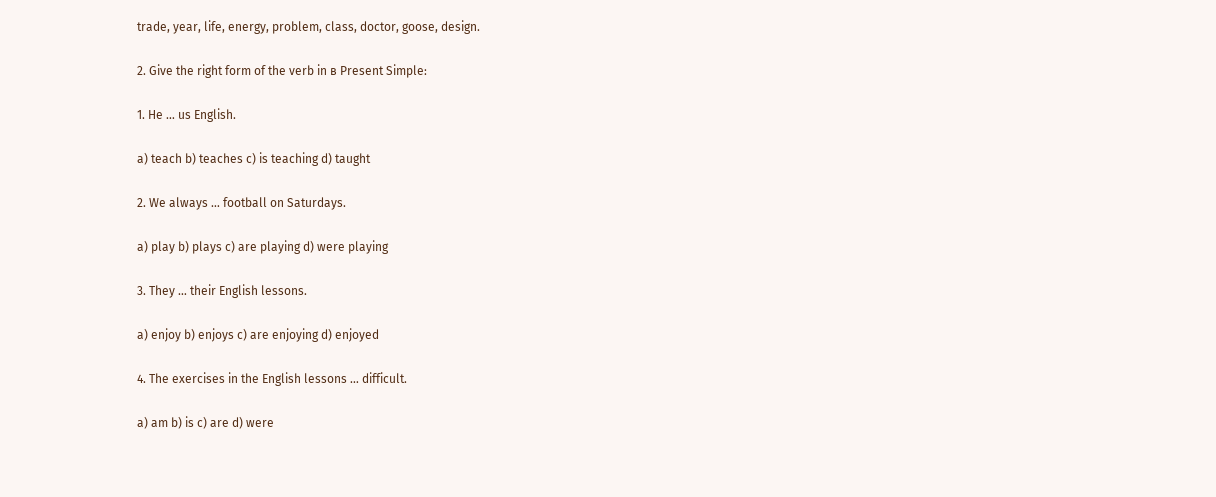trade, year, life, energy, problem, class, doctor, goose, design.

2. Give the right form of the verb in в Present Simple:

1. He … us English.

a) teach b) teaches c) is teaching d) taught

2. We always … football on Saturdays.

a) play b) plays c) are playing d) were playing

3. They … their English lessons.

a) enjoy b) enjoys c) are enjoying d) enjoyed

4. The exercises in the English lessons … difficult.

a) am b) is c) are d) were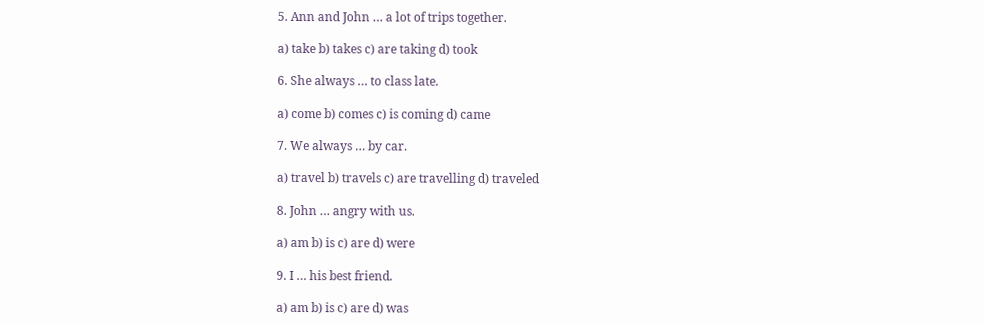5. Ann and John … a lot of trips together.

a) take b) takes c) are taking d) took

6. She always … to class late.

a) come b) comes c) is coming d) came

7. We always … by car.

a) travel b) travels c) are travelling d) traveled

8. John … angry with us.

a) am b) is c) are d) were

9. I … his best friend.

a) am b) is c) are d) was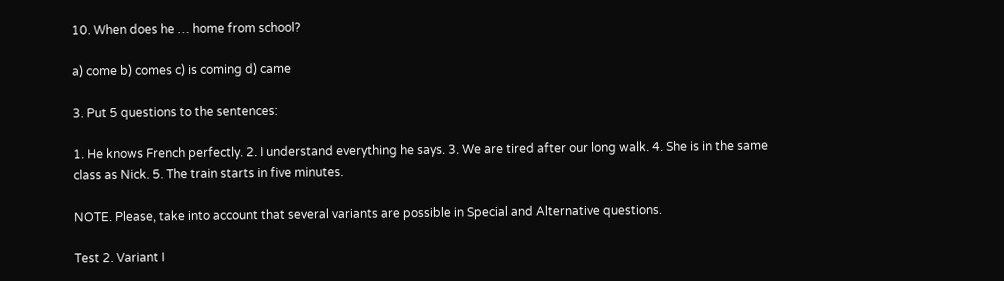10. When does he … home from school?

a) come b) comes c) is coming d) came

3. Put 5 questions to the sentences:

1. He knows French perfectly. 2. I understand everything he says. 3. We are tired after our long walk. 4. She is in the same class as Nick. 5. The train starts in five minutes.

NOTE. Please, take into account that several variants are possible in Special and Alternative questions.

Test 2. Variant I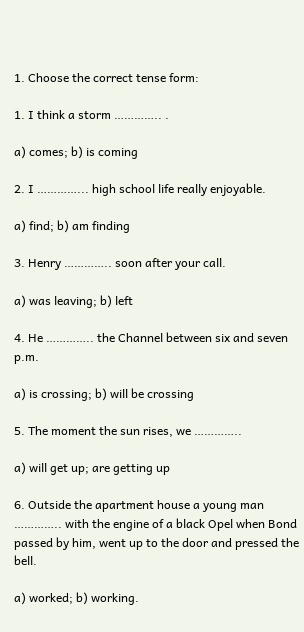1. Choose the correct tense form:

1. I think a storm ………….. .

a) comes; b) is coming

2. I …………... high school life really enjoyable.

a) find; b) am finding

3. Henry ………….. soon after your call.

a) was leaving; b) left

4. He ………….. the Channel between six and seven p.m.

a) is crossing; b) will be crossing

5. The moment the sun rises, we …………..

a) will get up; are getting up

6. Outside the apartment house a young man ………….. with the engine of a black Opel when Bond passed by him, went up to the door and pressed the bell.

a) worked; b) working.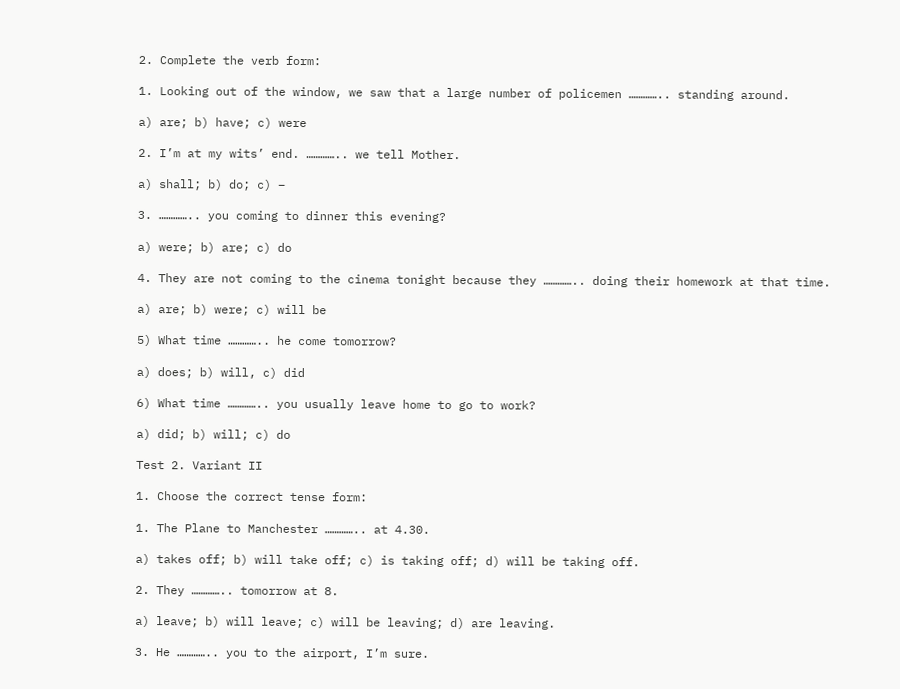2. Complete the verb form:

1. Looking out of the window, we saw that a large number of policemen ………….. standing around.

a) are; b) have; c) were

2. I’m at my wits’ end. ………….. we tell Mother.

a) shall; b) do; c) –

3. ………….. you coming to dinner this evening?

a) were; b) are; c) do

4. They are not coming to the cinema tonight because they ………….. doing their homework at that time.

a) are; b) were; c) will be

5) What time ………….. he come tomorrow?

a) does; b) will, c) did

6) What time ………….. you usually leave home to go to work?

a) did; b) will; c) do

Test 2. Variant II

1. Choose the correct tense form:

1. The Plane to Manchester ………….. at 4.30.

a) takes off; b) will take off; c) is taking off; d) will be taking off.

2. They ………….. tomorrow at 8.

a) leave; b) will leave; c) will be leaving; d) are leaving.

3. He ………….. you to the airport, I’m sure.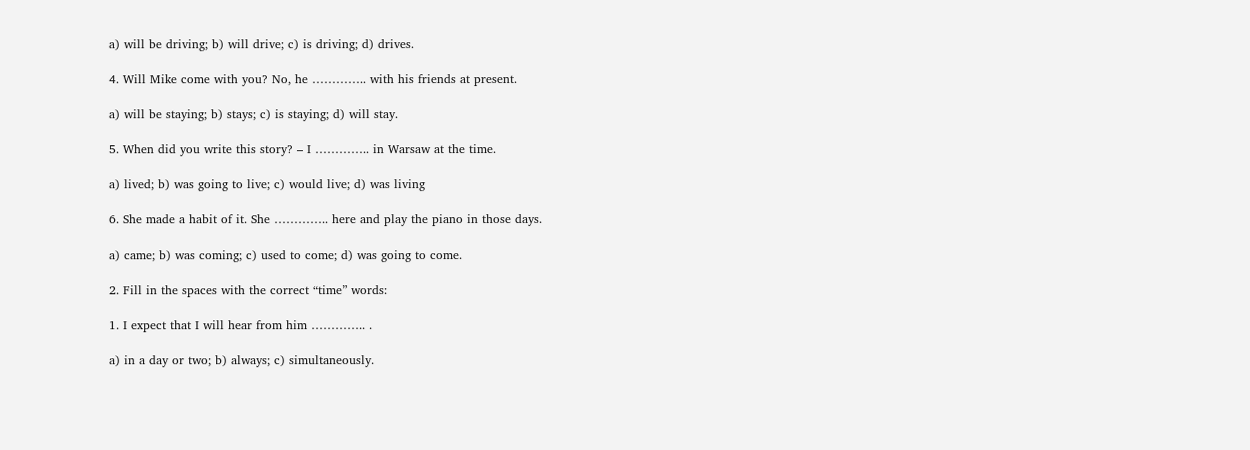a) will be driving; b) will drive; c) is driving; d) drives.

4. Will Mike come with you? No, he ………….. with his friends at present.

a) will be staying; b) stays; c) is staying; d) will stay.

5. When did you write this story? – I ………….. in Warsaw at the time.

a) lived; b) was going to live; c) would live; d) was living

6. She made a habit of it. She ………….. here and play the piano in those days.

a) came; b) was coming; c) used to come; d) was going to come.

2. Fill in the spaces with the correct “time” words:

1. I expect that I will hear from him ………….. .

a) in a day or two; b) always; c) simultaneously.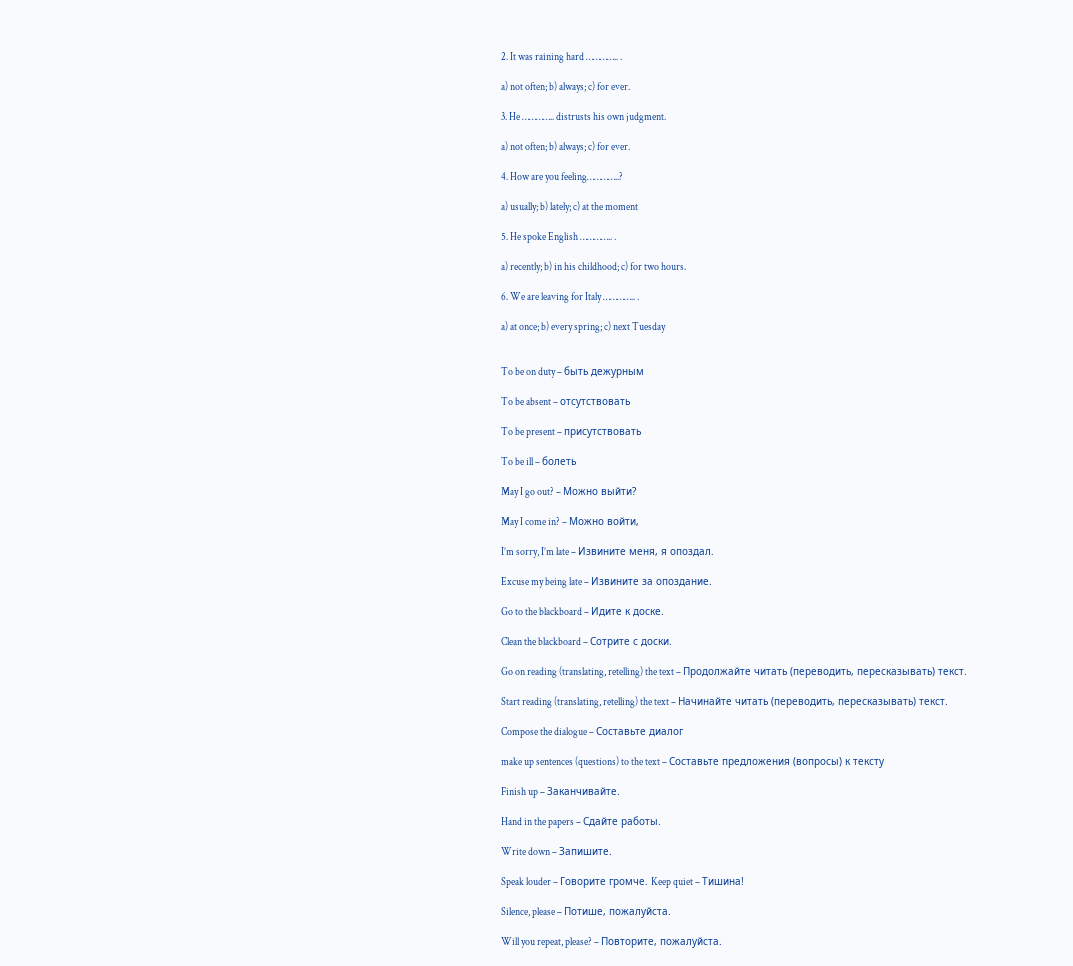2. It was raining hard ………….. .

a) not often; b) always; c) for ever.

3. He ………….. distrusts his own judgment.

a) not often; b) always; c) for ever.

4. How are you feeling…………..?

a) usually; b) lately; c) at the moment

5. He spoke English ………….. .

a) recently; b) in his childhood; c) for two hours.

6. We are leaving for Italy ………….. .

a) at once; b) every spring; c) next Tuesday


To be on duty – быть дежурным

To be absent – отсутствовать

To be present – присутствовать

To be ill – болеть

May I go out? – Можно выйти?

May I come in? – Можно войти,

I’m sorry, I’m late – Извините меня, я опоздал.

Excuse my being late – Извините за опоздание.

Go to the blackboard – Идите к доске.

Clean the blackboard – Сотрите с доски.

Go on reading (translating, retelling) the text – Продолжайте читать (переводить, пересказывать) текст.

Start reading (translating, retelling) the text – Начинайте читать (переводить, пересказывать) текст.

Compose the dialogue – Составьте диалог

make up sentences (questions) to the text – Составьте предложения (вопросы) к тексту

Finish up – Заканчивайте.

Hand in the papers – Сдайте работы.

Write down – Запишите.

Speak louder – Говорите громче. Keep quiet – Тишина!

Silence, please – Потише, пожалуйста.

Will you repeat, please? – Повторите, пожалуйста.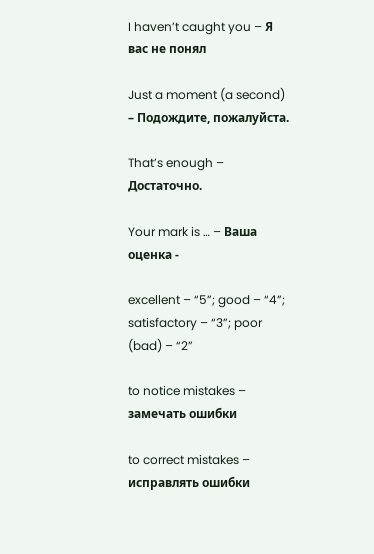I haven’t caught you – Я вас не понял

Just a moment (a second) – Подождите, пожалуйста.

That’s enough – Достаточно.

Your mark is … – Ваша оценка -

excellent – “5”; good – “4”; satisfactory – “3”; poor (bad) – “2”

to notice mistakes – замечать ошибки

to correct mistakes – исправлять ошибки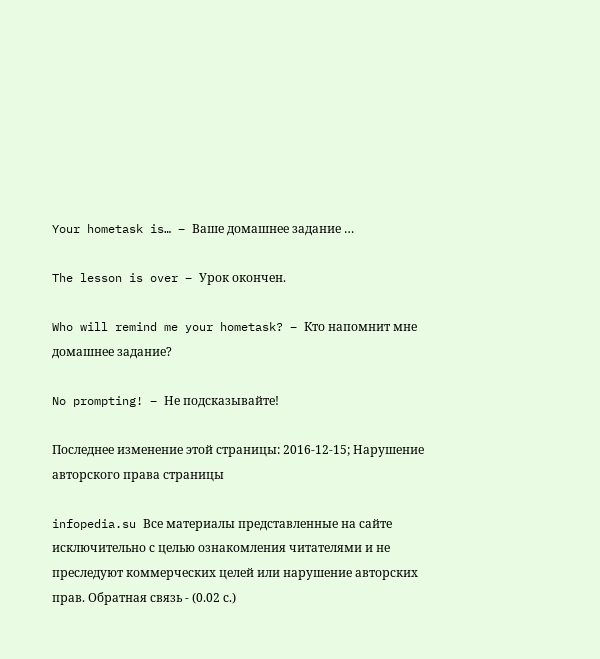Your hometask is… – Ваше домашнее задание …

The lesson is over – Урок окончен.

Who will remind me your hometask? – Кто напомнит мне домашнее задание?

No prompting! – Не подсказывайте!

Последнее изменение этой страницы: 2016-12-15; Нарушение авторского права страницы

infopedia.su Все материалы представленные на сайте исключительно с целью ознакомления читателями и не преследуют коммерческих целей или нарушение авторских прав. Обратная связь - (0.02 с.)